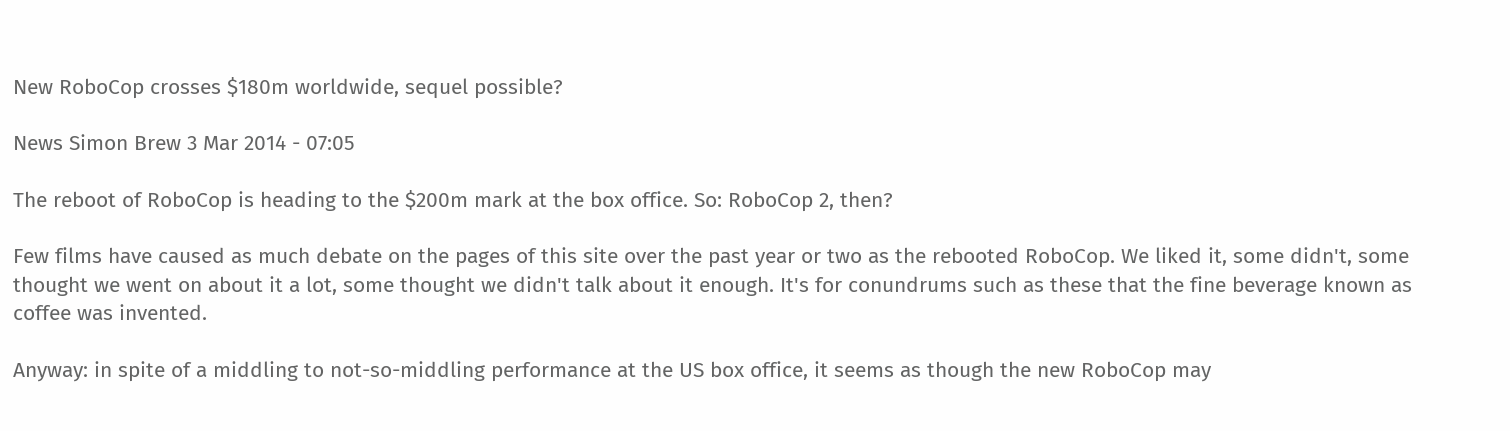New RoboCop crosses $180m worldwide, sequel possible?

News Simon Brew 3 Mar 2014 - 07:05

The reboot of RoboCop is heading to the $200m mark at the box office. So: RoboCop 2, then?

Few films have caused as much debate on the pages of this site over the past year or two as the rebooted RoboCop. We liked it, some didn't, some thought we went on about it a lot, some thought we didn't talk about it enough. It's for conundrums such as these that the fine beverage known as coffee was invented.

Anyway: in spite of a middling to not-so-middling performance at the US box office, it seems as though the new RoboCop may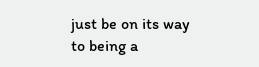just be on its way to being a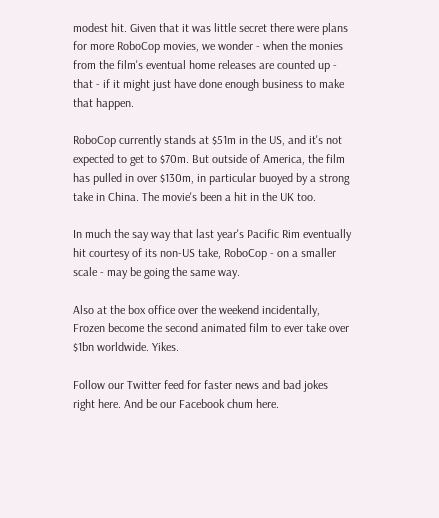modest hit. Given that it was little secret there were plans for more RoboCop movies, we wonder - when the monies from the film's eventual home releases are counted up - that - if it might just have done enough business to make that happen.

RoboCop currently stands at $51m in the US, and it's not expected to get to $70m. But outside of America, the film has pulled in over $130m, in particular buoyed by a strong take in China. The movie's been a hit in the UK too.

In much the say way that last year's Pacific Rim eventually hit courtesy of its non-US take, RoboCop - on a smaller scale - may be going the same way.

Also at the box office over the weekend incidentally, Frozen become the second animated film to ever take over $1bn worldwide. Yikes.

Follow our Twitter feed for faster news and bad jokes right here. And be our Facebook chum here.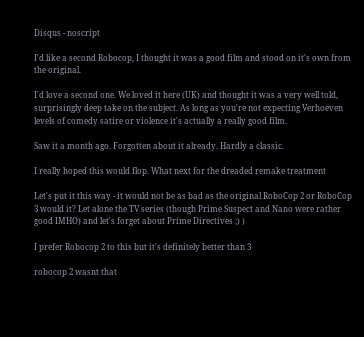Disqus - noscript

I'd like a second Robocop, I thought it was a good film and stood on it's own from the original.

I'd love a second one. We loved it here (UK) and thought it was a very well told, surprisingly deep take on the subject. As long as you're not expecting Verhoeven levels of comedy satire or violence it's actually a really good film.

Saw it a month ago. Forgotten about it already. Hardly a classic.

I really hoped this would flop. What next for the dreaded remake treatment

Let's put it this way - it would not be as bad as the original RoboCop 2 or RoboCop 3 would it? Let alone the TV series (though Prime Suspect and Nano were rather good IMHO) and let's forget about Prime Directives ;) )

I prefer Robocop 2 to this but it's definitely better than 3

robocop 2 wasnt that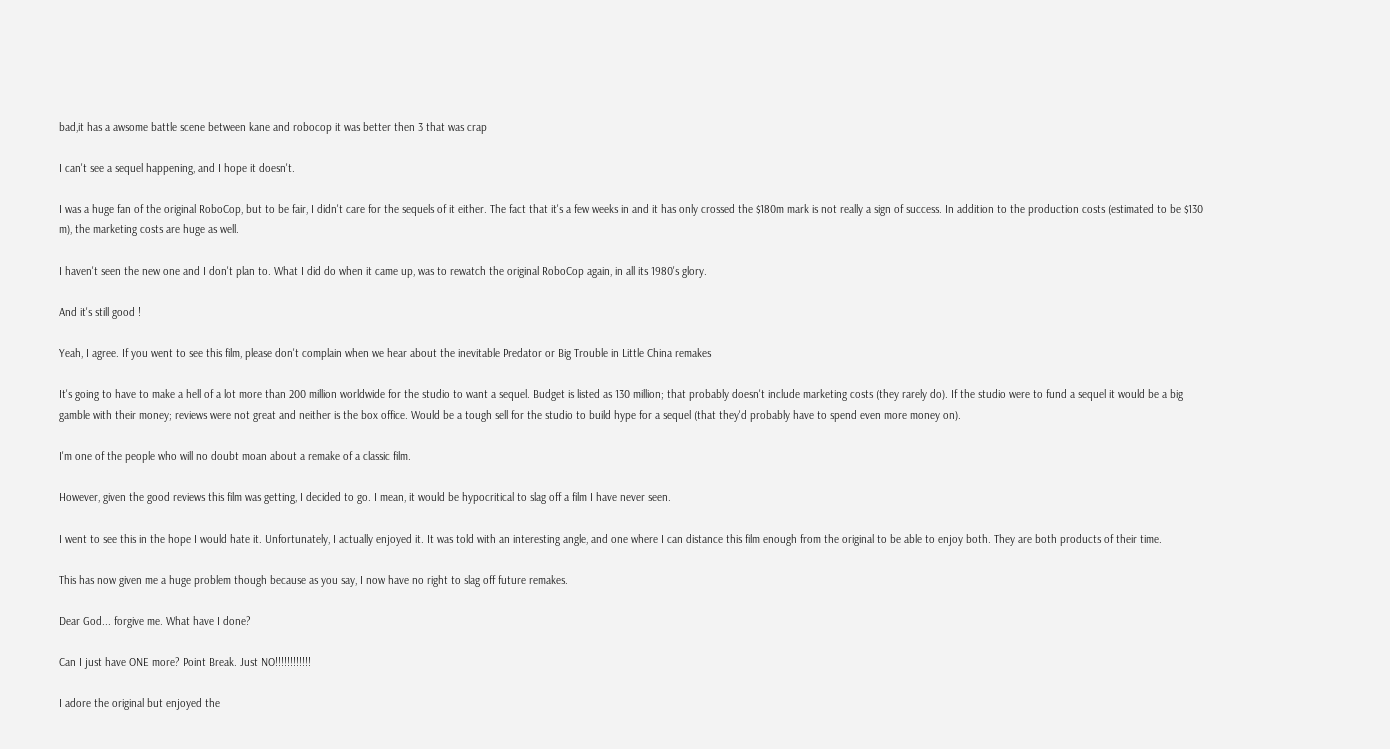bad,it has a awsome battle scene between kane and robocop it was better then 3 that was crap

I can't see a sequel happening, and I hope it doesn't.

I was a huge fan of the original RoboCop, but to be fair, I didn't care for the sequels of it either. The fact that it's a few weeks in and it has only crossed the $180m mark is not really a sign of success. In addition to the production costs (estimated to be $130 m), the marketing costs are huge as well.

I haven't seen the new one and I don't plan to. What I did do when it came up, was to rewatch the original RoboCop again, in all its 1980's glory.

And it's still good !

Yeah, I agree. If you went to see this film, please don't complain when we hear about the inevitable Predator or Big Trouble in Little China remakes

It's going to have to make a hell of a lot more than 200 million worldwide for the studio to want a sequel. Budget is listed as 130 million; that probably doesn't include marketing costs (they rarely do). If the studio were to fund a sequel it would be a big gamble with their money; reviews were not great and neither is the box office. Would be a tough sell for the studio to build hype for a sequel (that they'd probably have to spend even more money on).

I'm one of the people who will no doubt moan about a remake of a classic film.

However, given the good reviews this film was getting, I decided to go. I mean, it would be hypocritical to slag off a film I have never seen.

I went to see this in the hope I would hate it. Unfortunately, I actually enjoyed it. It was told with an interesting angle, and one where I can distance this film enough from the original to be able to enjoy both. They are both products of their time.

This has now given me a huge problem though because as you say, I now have no right to slag off future remakes.

Dear God... forgive me. What have I done?

Can I just have ONE more? Point Break. Just NO!!!!!!!!!!!!

I adore the original but enjoyed the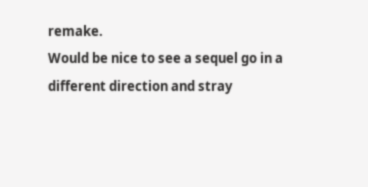remake.
Would be nice to see a sequel go in a different direction and stray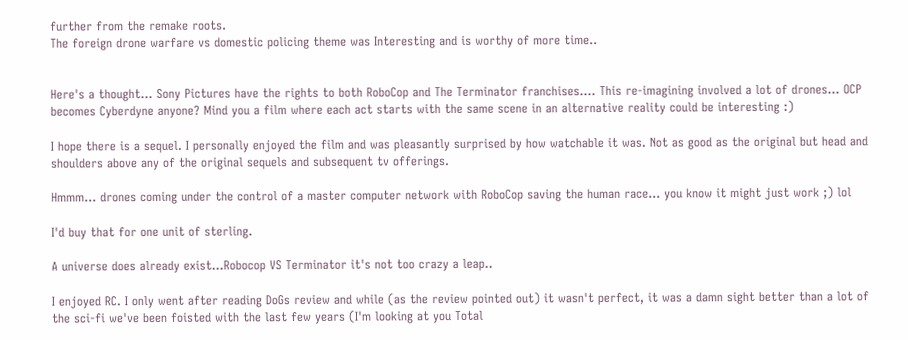further from the remake roots.
The foreign drone warfare vs domestic policing theme was Interesting and is worthy of more time..


Here's a thought... Sony Pictures have the rights to both RoboCop and The Terminator franchises.... This re-imagining involved a lot of drones... OCP becomes Cyberdyne anyone? Mind you a film where each act starts with the same scene in an alternative reality could be interesting :)

I hope there is a sequel. I personally enjoyed the film and was pleasantly surprised by how watchable it was. Not as good as the original but head and shoulders above any of the original sequels and subsequent tv offerings.

Hmmm... drones coming under the control of a master computer network with RoboCop saving the human race... you know it might just work ;) lol

I'd buy that for one unit of sterling.

A universe does already exist...Robocop VS Terminator it's not too crazy a leap..

I enjoyed RC. I only went after reading DoGs review and while (as the review pointed out) it wasn't perfect, it was a damn sight better than a lot of the sci-fi we've been foisted with the last few years (I'm looking at you Total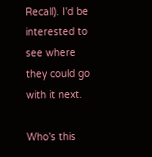Recall). I'd be interested to see where they could go with it next.

Who's this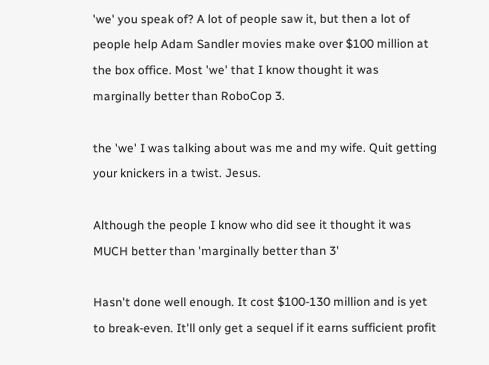'we' you speak of? A lot of people saw it, but then a lot of people help Adam Sandler movies make over $100 million at the box office. Most 'we' that I know thought it was marginally better than RoboCop 3.

the 'we' I was talking about was me and my wife. Quit getting your knickers in a twist. Jesus.

Although the people I know who did see it thought it was MUCH better than 'marginally better than 3'

Hasn't done well enough. It cost $100-130 million and is yet to break-even. It'll only get a sequel if it earns sufficient profit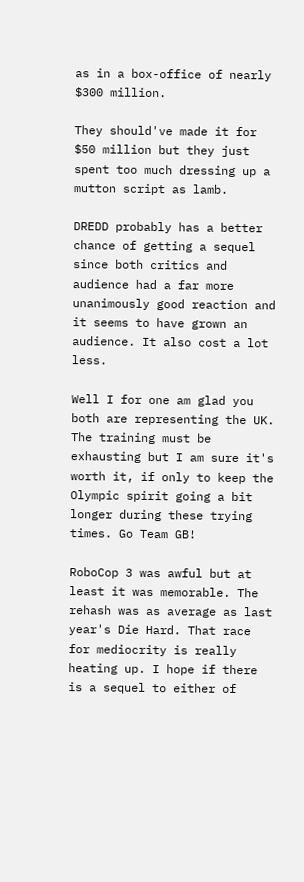as in a box-office of nearly $300 million.

They should've made it for $50 million but they just spent too much dressing up a mutton script as lamb.

DREDD probably has a better chance of getting a sequel since both critics and audience had a far more unanimously good reaction and it seems to have grown an audience. It also cost a lot less.

Well I for one am glad you both are representing the UK. The training must be exhausting but I am sure it's worth it, if only to keep the Olympic spirit going a bit longer during these trying times. Go Team GB!

RoboCop 3 was awful but at least it was memorable. The rehash was as average as last year's Die Hard. That race for mediocrity is really heating up. I hope if there is a sequel to either of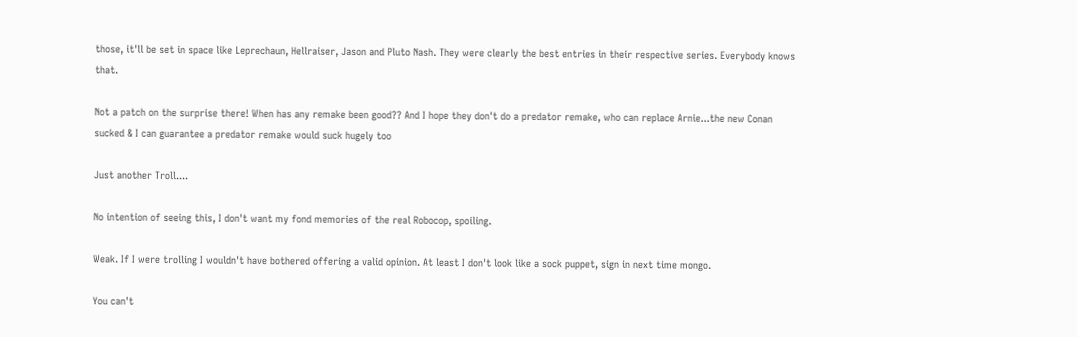those, it'll be set in space like Leprechaun, Hellraiser, Jason and Pluto Nash. They were clearly the best entries in their respective series. Everybody knows that.

Not a patch on the surprise there! When has any remake been good?? And I hope they don't do a predator remake, who can replace Arnie...the new Conan sucked & I can guarantee a predator remake would suck hugely too

Just another Troll....

No intention of seeing this, I don't want my fond memories of the real Robocop, spoiling.

Weak. If I were trolling I wouldn't have bothered offering a valid opinion. At least I don't look like a sock puppet, sign in next time mongo.

You can't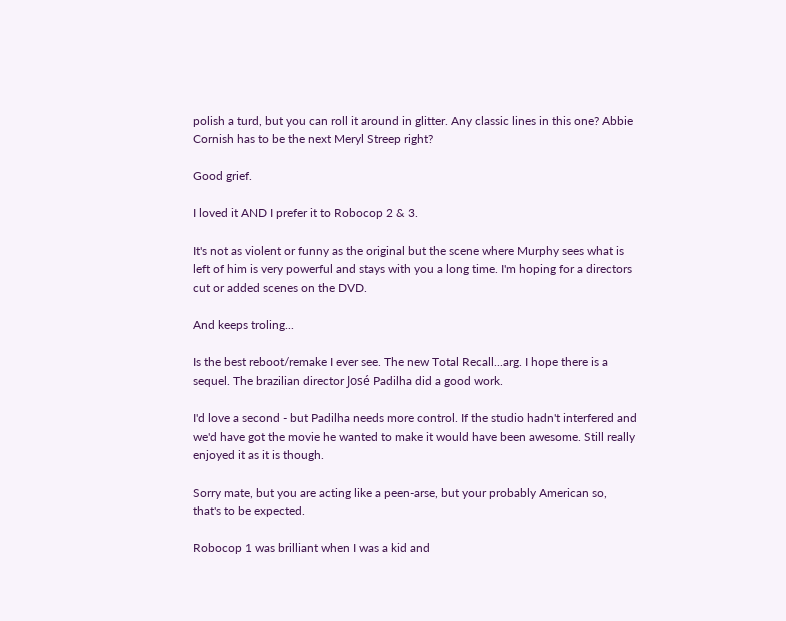polish a turd, but you can roll it around in glitter. Any classic lines in this one? Abbie Cornish has to be the next Meryl Streep right?

Good grief.

I loved it AND I prefer it to Robocop 2 & 3.

It's not as violent or funny as the original but the scene where Murphy sees what is left of him is very powerful and stays with you a long time. I'm hoping for a directors cut or added scenes on the DVD.

And keeps troling...

Is the best reboot/remake I ever see. The new Total Recall...arg. I hope there is a sequel. The brazilian director José Padilha did a good work.

I'd love a second - but Padilha needs more control. If the studio hadn't interfered and we'd have got the movie he wanted to make it would have been awesome. Still really enjoyed it as it is though.

Sorry mate, but you are acting like a peen-arse, but your probably American so, that's to be expected.

Robocop 1 was brilliant when I was a kid and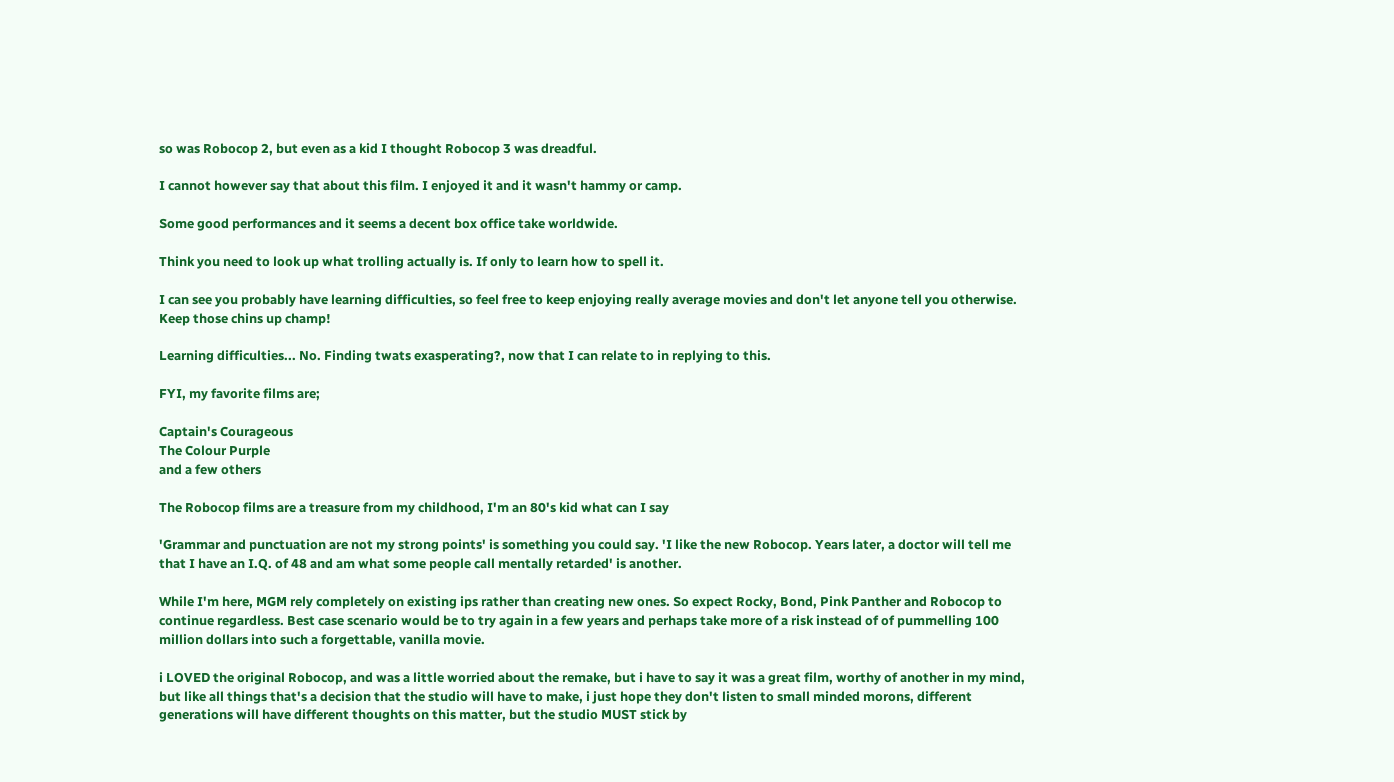so was Robocop 2, but even as a kid I thought Robocop 3 was dreadful.

I cannot however say that about this film. I enjoyed it and it wasn't hammy or camp.

Some good performances and it seems a decent box office take worldwide.

Think you need to look up what trolling actually is. If only to learn how to spell it.

I can see you probably have learning difficulties, so feel free to keep enjoying really average movies and don't let anyone tell you otherwise. Keep those chins up champ!

Learning difficulties... No. Finding twats exasperating?, now that I can relate to in replying to this.

FYI, my favorite films are;

Captain's Courageous
The Colour Purple
and a few others

The Robocop films are a treasure from my childhood, I'm an 80's kid what can I say

'Grammar and punctuation are not my strong points' is something you could say. 'I like the new Robocop. Years later, a doctor will tell me that I have an I.Q. of 48 and am what some people call mentally retarded' is another.

While I'm here, MGM rely completely on existing ips rather than creating new ones. So expect Rocky, Bond, Pink Panther and Robocop to continue regardless. Best case scenario would be to try again in a few years and perhaps take more of a risk instead of of pummelling 100 million dollars into such a forgettable, vanilla movie.

i LOVED the original Robocop, and was a little worried about the remake, but i have to say it was a great film, worthy of another in my mind, but like all things that's a decision that the studio will have to make, i just hope they don't listen to small minded morons, different generations will have different thoughts on this matter, but the studio MUST stick by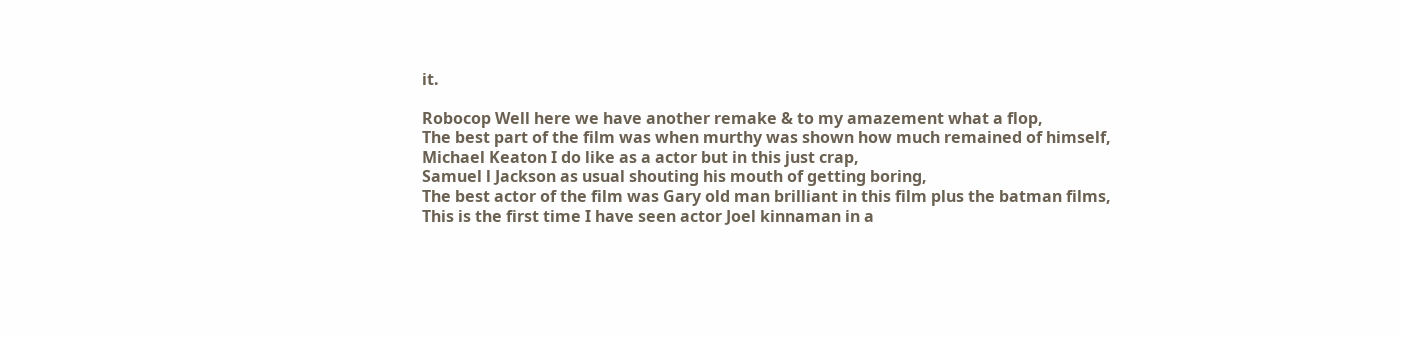it.

Robocop Well here we have another remake & to my amazement what a flop,
The best part of the film was when murthy was shown how much remained of himself,
Michael Keaton I do like as a actor but in this just crap,
Samuel l Jackson as usual shouting his mouth of getting boring,
The best actor of the film was Gary old man brilliant in this film plus the batman films,
This is the first time I have seen actor Joel kinnaman in a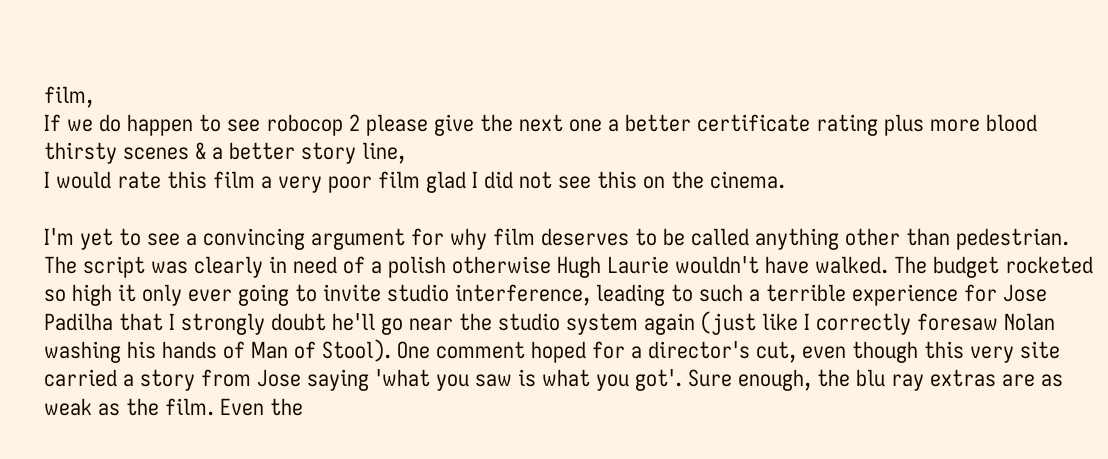film,
If we do happen to see robocop 2 please give the next one a better certificate rating plus more blood thirsty scenes & a better story line,
I would rate this film a very poor film glad I did not see this on the cinema.

I'm yet to see a convincing argument for why film deserves to be called anything other than pedestrian. The script was clearly in need of a polish otherwise Hugh Laurie wouldn't have walked. The budget rocketed so high it only ever going to invite studio interference, leading to such a terrible experience for Jose Padilha that I strongly doubt he'll go near the studio system again (just like I correctly foresaw Nolan washing his hands of Man of Stool). One comment hoped for a director's cut, even though this very site carried a story from Jose saying 'what you saw is what you got'. Sure enough, the blu ray extras are as weak as the film. Even the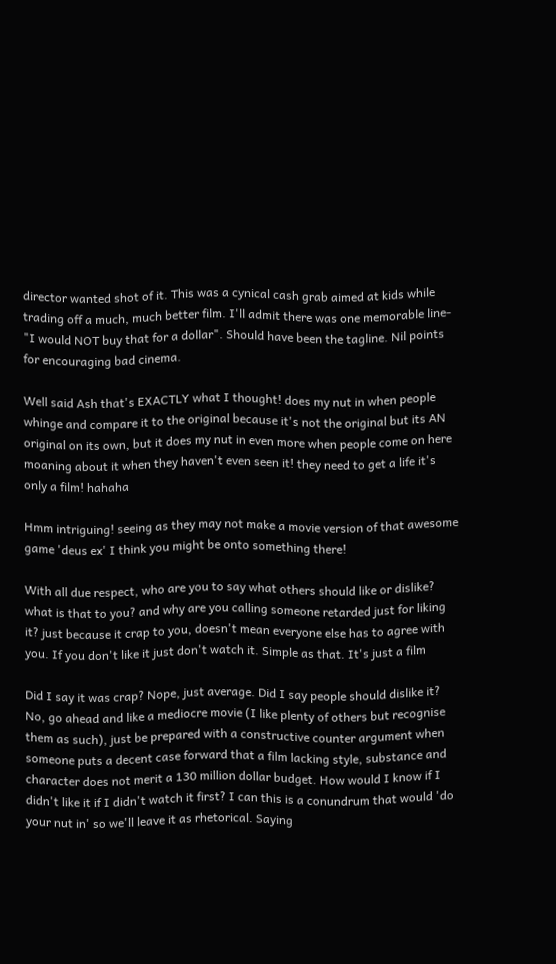director wanted shot of it. This was a cynical cash grab aimed at kids while trading off a much, much better film. I'll admit there was one memorable line- "I would NOT buy that for a dollar". Should have been the tagline. Nil points for encouraging bad cinema.

Well said Ash that's EXACTLY what I thought! does my nut in when people whinge and compare it to the original because it's not the original but its AN original on its own, but it does my nut in even more when people come on here moaning about it when they haven't even seen it! they need to get a life it's only a film! hahaha

Hmm intriguing! seeing as they may not make a movie version of that awesome game 'deus ex' I think you might be onto something there!

With all due respect, who are you to say what others should like or dislike? what is that to you? and why are you calling someone retarded just for liking it? just because it crap to you, doesn't mean everyone else has to agree with you. If you don't like it just don't watch it. Simple as that. It's just a film

Did I say it was crap? Nope, just average. Did I say people should dislike it? No, go ahead and like a mediocre movie (I like plenty of others but recognise them as such), just be prepared with a constructive counter argument when someone puts a decent case forward that a film lacking style, substance and character does not merit a 130 million dollar budget. How would I know if I didn't like it if I didn't watch it first? I can this is a conundrum that would 'do your nut in' so we'll leave it as rhetorical. Saying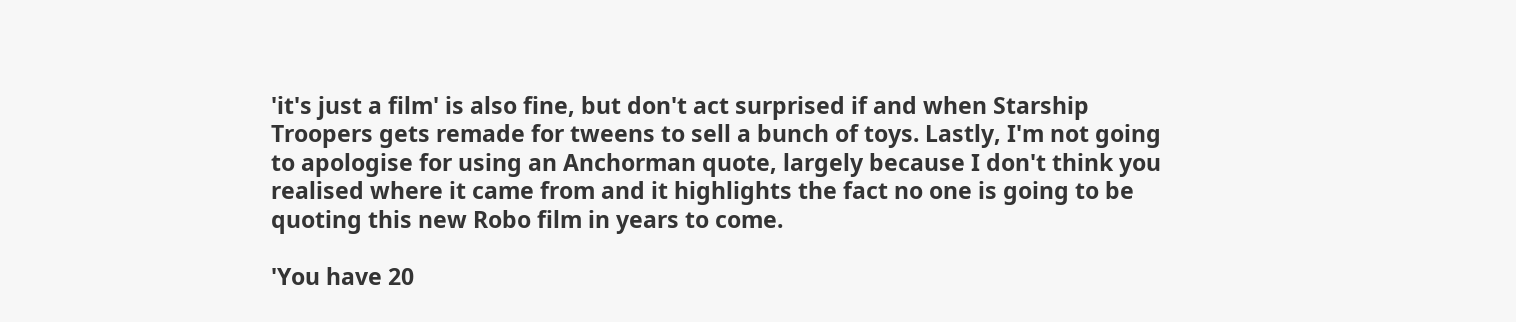'it's just a film' is also fine, but don't act surprised if and when Starship Troopers gets remade for tweens to sell a bunch of toys. Lastly, I'm not going to apologise for using an Anchorman quote, largely because I don't think you realised where it came from and it highlights the fact no one is going to be quoting this new Robo film in years to come.

'You have 20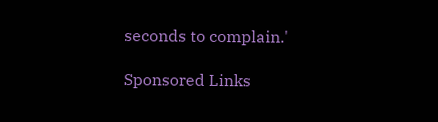seconds to complain.'

Sponsored Links